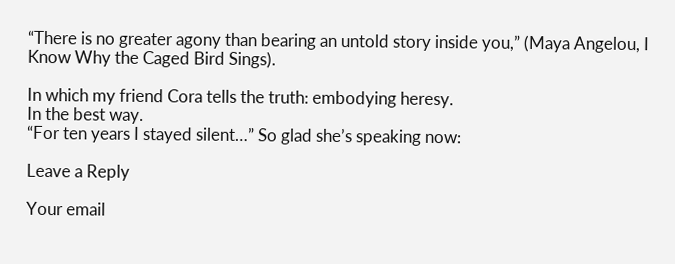“There is no greater agony than bearing an untold story inside you,” (Maya Angelou, I Know Why the Caged Bird Sings).

In which my friend Cora tells the truth: embodying heresy.
In the best way.
“For ten years I stayed silent…” So glad she’s speaking now:

Leave a Reply

Your email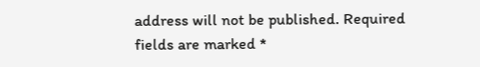address will not be published. Required fields are marked *